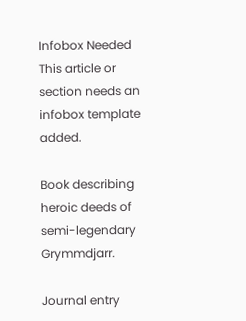Infobox Needed
This article or section needs an infobox template added.

Book describing heroic deeds of semi-legendary Grymmdjarr.

Journal entry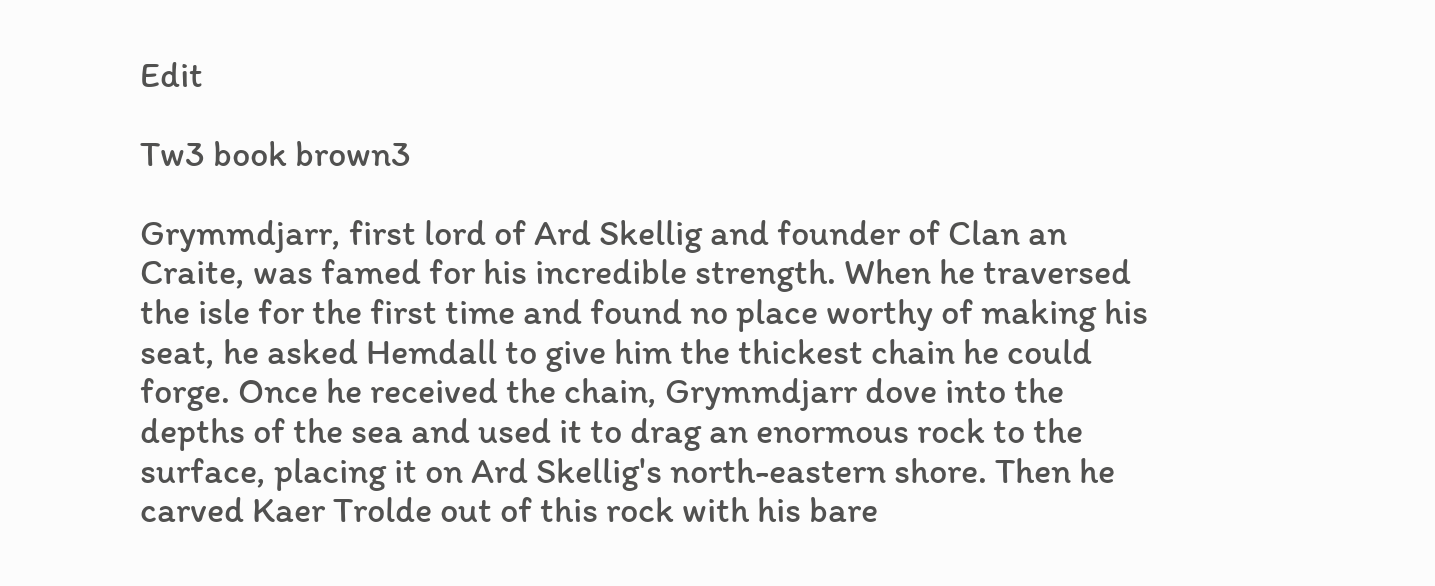Edit

Tw3 book brown3

Grymmdjarr, first lord of Ard Skellig and founder of Clan an Craite, was famed for his incredible strength. When he traversed the isle for the first time and found no place worthy of making his seat, he asked Hemdall to give him the thickest chain he could forge. Once he received the chain, Grymmdjarr dove into the depths of the sea and used it to drag an enormous rock to the surface, placing it on Ard Skellig's north-eastern shore. Then he carved Kaer Trolde out of this rock with his bare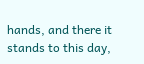hands, and there it stands to this day,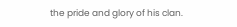the pride and glory of his clan.